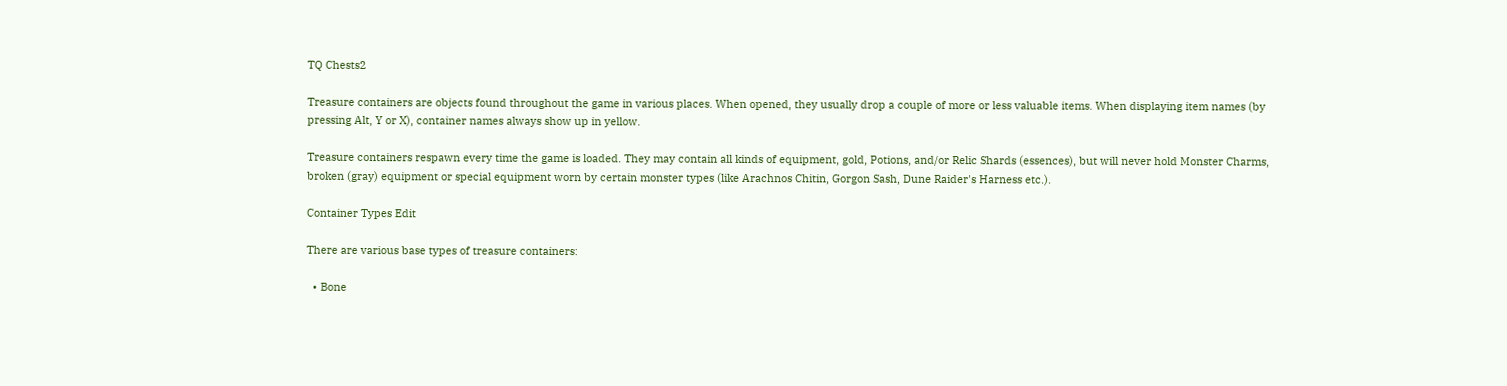TQ Chests2

Treasure containers are objects found throughout the game in various places. When opened, they usually drop a couple of more or less valuable items. When displaying item names (by pressing Alt, Y or X), container names always show up in yellow.

Treasure containers respawn every time the game is loaded. They may contain all kinds of equipment, gold, Potions, and/or Relic Shards (essences), but will never hold Monster Charms, broken (gray) equipment or special equipment worn by certain monster types (like Arachnos Chitin, Gorgon Sash, Dune Raider's Harness etc.).

Container Types Edit

There are various base types of treasure containers:

  • Bone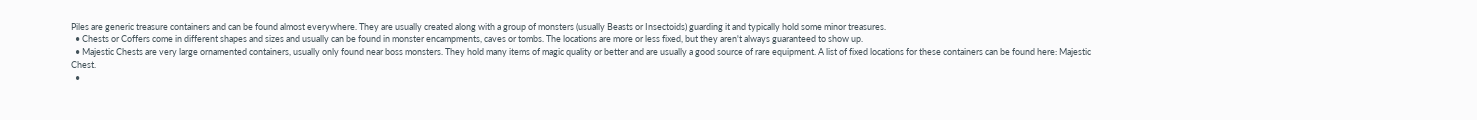Piles are generic treasure containers and can be found almost everywhere. They are usually created along with a group of monsters (usually Beasts or Insectoids) guarding it and typically hold some minor treasures.
  • Chests or Coffers come in different shapes and sizes and usually can be found in monster encampments, caves or tombs. The locations are more or less fixed, but they aren't always guaranteed to show up.
  • Majestic Chests are very large ornamented containers, usually only found near boss monsters. They hold many items of magic quality or better and are usually a good source of rare equipment. A list of fixed locations for these containers can be found here: Majestic Chest.
  •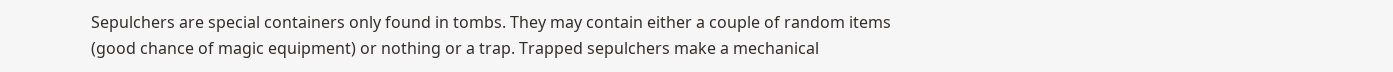Sepulchers are special containers only found in tombs. They may contain either a couple of random items (good chance of magic equipment) or nothing or a trap. Trapped sepulchers make a mechanical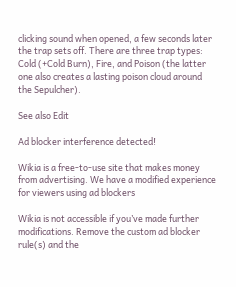clicking sound when opened, a few seconds later the trap sets off. There are three trap types: Cold (+Cold Burn), Fire, and Poison (the latter one also creates a lasting poison cloud around the Sepulcher).

See also Edit

Ad blocker interference detected!

Wikia is a free-to-use site that makes money from advertising. We have a modified experience for viewers using ad blockers

Wikia is not accessible if you’ve made further modifications. Remove the custom ad blocker rule(s) and the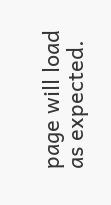page will load as expected.